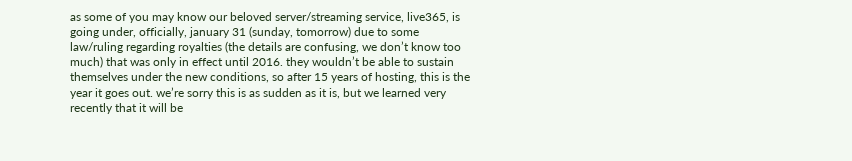as some of you may know our beloved server/streaming service, live365, is going under, officially, january 31 (sunday, tomorrow) due to some law/ruling regarding royalties (the details are confusing, we don’t know too much) that was only in effect until 2016. they wouldn’t be able to sustain themselves under the new conditions, so after 15 years of hosting, this is the year it goes out. we’re sorry this is as sudden as it is, but we learned very recently that it will be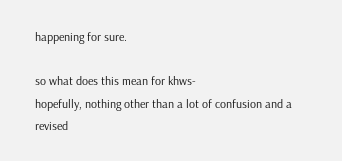happening for sure.

so what does this mean for khws-
hopefully, nothing other than a lot of confusion and a revised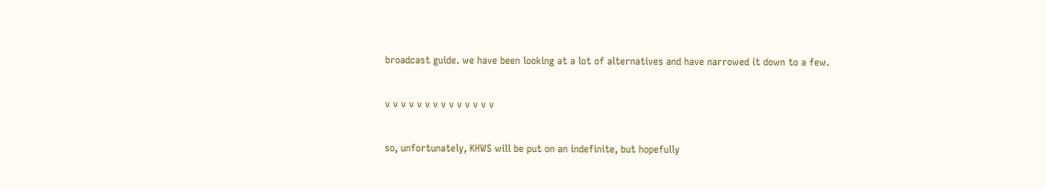broadcast guide. we have been looking at a lot of alternatives and have narrowed it down to a few.

v v v v v v v v v v v v v v

so, unfortunately, KHWS will be put on an indefinite, but hopefully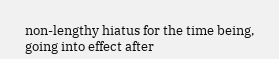non-lengthy hiatus for the time being, going into effect after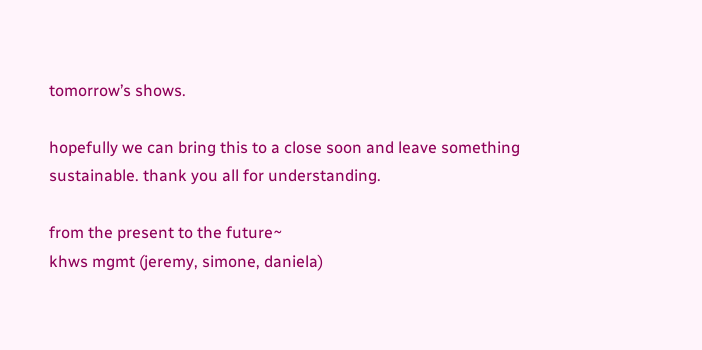tomorrow’s shows.

hopefully we can bring this to a close soon and leave something sustainable. thank you all for understanding.

from the present to the future~
khws mgmt (jeremy, simone, daniela)